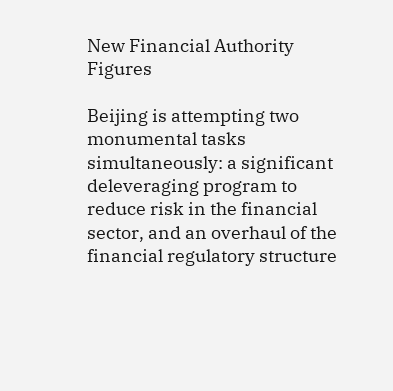New Financial Authority Figures

Beijing is attempting two monumental tasks simultaneously: a significant deleveraging program to reduce risk in the financial sector, and an overhaul of the financial regulatory structure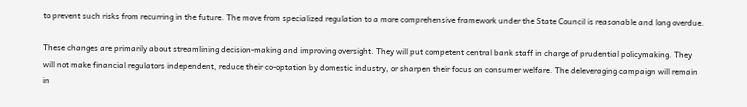to prevent such risks from recurring in the future. The move from specialized regulation to a more comprehensive framework under the State Council is reasonable and long overdue.

These changes are primarily about streamlining decision-making and improving oversight. They will put competent central bank staff in charge of prudential policymaking. They will not make financial regulators independent, reduce their co-optation by domestic industry, or sharpen their focus on consumer welfare. The deleveraging campaign will remain in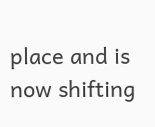place and is now shifting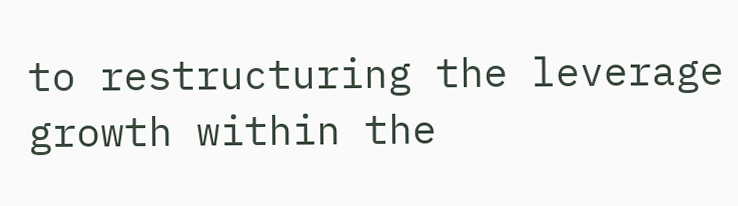to restructuring the leverage growth within the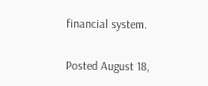financial system.

Posted August 18,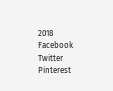2018
Facebook Twitter Pinterest